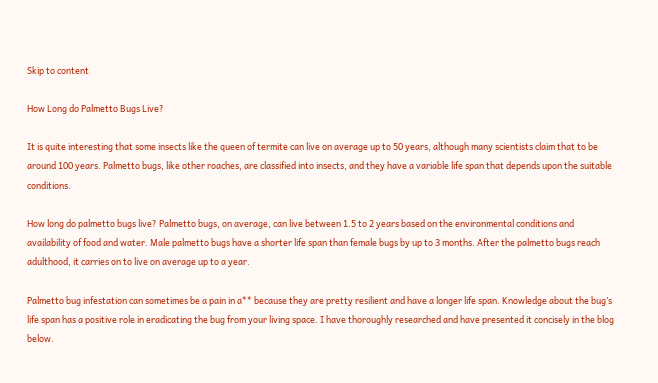Skip to content

How Long do Palmetto Bugs Live?

It is quite interesting that some insects like the queen of termite can live on average up to 50 years, although many scientists claim that to be around 100 years. Palmetto bugs, like other roaches, are classified into insects, and they have a variable life span that depends upon the suitable conditions.

How long do palmetto bugs live? Palmetto bugs, on average, can live between 1.5 to 2 years based on the environmental conditions and availability of food and water. Male palmetto bugs have a shorter life span than female bugs by up to 3 months. After the palmetto bugs reach adulthood, it carries on to live on average up to a year.

Palmetto bug infestation can sometimes be a pain in a** because they are pretty resilient and have a longer life span. Knowledge about the bug’s life span has a positive role in eradicating the bug from your living space. I have thoroughly researched and have presented it concisely in the blog below.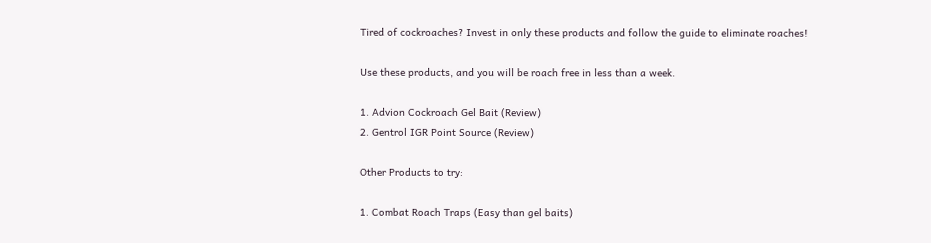Tired of cockroaches? Invest in only these products and follow the guide to eliminate roaches!

Use these products, and you will be roach free in less than a week.

1. Advion Cockroach Gel Bait (Review)
2. Gentrol IGR Point Source (Review)

Other Products to try:

1. Combat Roach Traps (Easy than gel baits)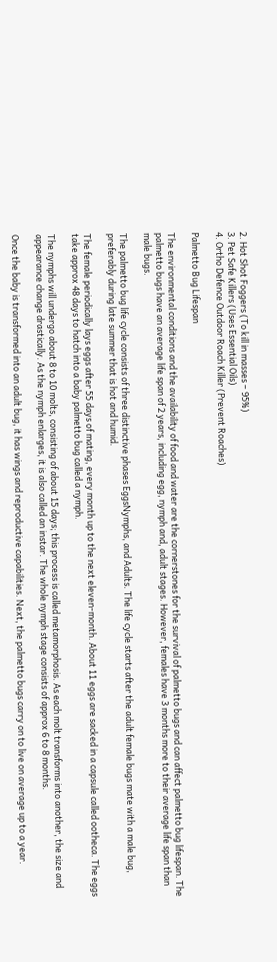2. Hot Shot Foggers (To kill in masses – 95%)
3. Pet Safe Killers (Uses Essential Oils)
4. Ortho Defence Outdoor Roach Killer (Prevent Roaches)

Palmetto Bug Lifespan

The environmental conditions and the availability of food and water are the cornerstones for the survival of palmetto bugs and can affect palmetto bug lifespan. The palmetto bugs have an average life span of 2 years, including egg, nymph and, adult stages. However, females have 3 months more to their average life span than male bugs.

The palmetto bug life cycle consists of three distinctive phases EggsNymphs, and Adults. The life cycle starts after the adult female bugs mate with a male bug, preferably during late summer that is hot and humid.

The female periodically lays eggs after 55 days of mating, every month up to the next eleven-month. About 11 eggs are sacked in a capsule called ootheca. The eggs take approx 48 days to hatch into a baby palmetto bug called a nymph.

The nymphs will undergo about 8 to 10 molts, consisting of about 15 days; this process is called metamorphosis. As each molt transforms into another, the size and appearance change drastically. As the nymph enlarges, it is also called an instar. The whole nymph stage consists of approx 6 to 8 months.

Once the baby is transformed into an adult bug, it has wings and reproductive capabilities. Next, the palmetto bugs carry on to live on average up to a year.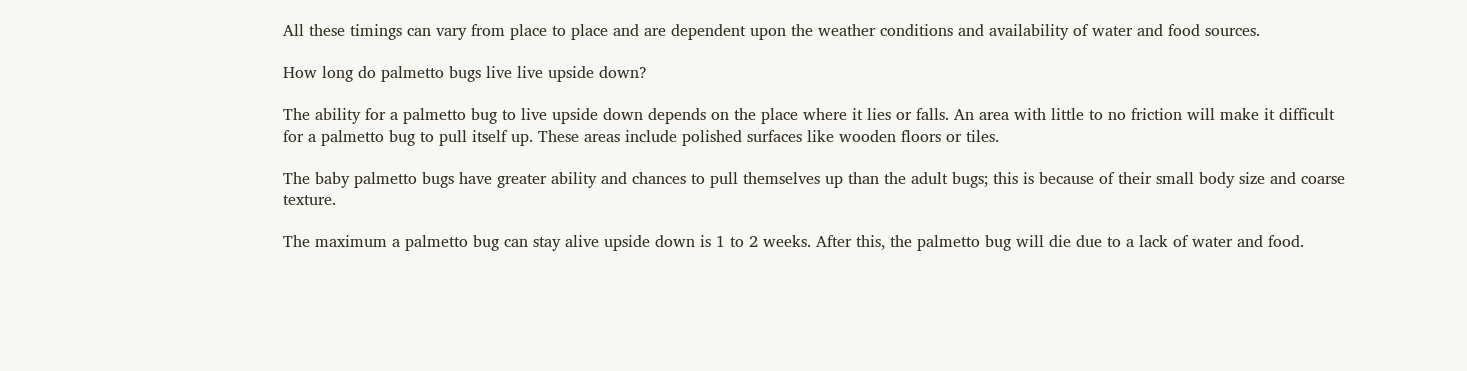All these timings can vary from place to place and are dependent upon the weather conditions and availability of water and food sources.

How long do palmetto bugs live live upside down?

The ability for a palmetto bug to live upside down depends on the place where it lies or falls. An area with little to no friction will make it difficult for a palmetto bug to pull itself up. These areas include polished surfaces like wooden floors or tiles.

The baby palmetto bugs have greater ability and chances to pull themselves up than the adult bugs; this is because of their small body size and coarse texture.

The maximum a palmetto bug can stay alive upside down is 1 to 2 weeks. After this, the palmetto bug will die due to a lack of water and food.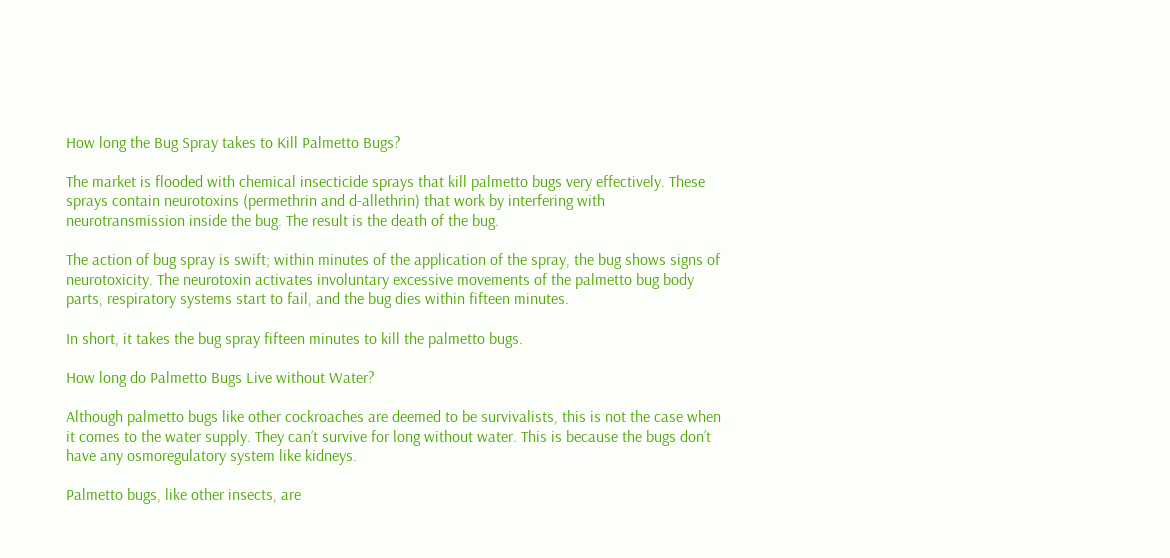How long the Bug Spray takes to Kill Palmetto Bugs?

The market is flooded with chemical insecticide sprays that kill palmetto bugs very effectively. These sprays contain neurotoxins (permethrin and d-allethrin) that work by interfering with neurotransmission inside the bug. The result is the death of the bug.

The action of bug spray is swift; within minutes of the application of the spray, the bug shows signs of neurotoxicity. The neurotoxin activates involuntary excessive movements of the palmetto bug body parts, respiratory systems start to fail, and the bug dies within fifteen minutes.

In short, it takes the bug spray fifteen minutes to kill the palmetto bugs.

How long do Palmetto Bugs Live without Water?

Although palmetto bugs like other cockroaches are deemed to be survivalists, this is not the case when it comes to the water supply. They can’t survive for long without water. This is because the bugs don’t have any osmoregulatory system like kidneys.

Palmetto bugs, like other insects, are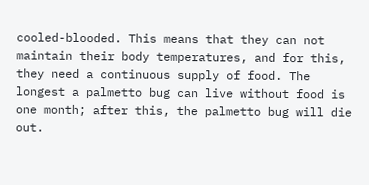cooled-blooded. This means that they can not maintain their body temperatures, and for this, they need a continuous supply of food. The longest a palmetto bug can live without food is one month; after this, the palmetto bug will die out.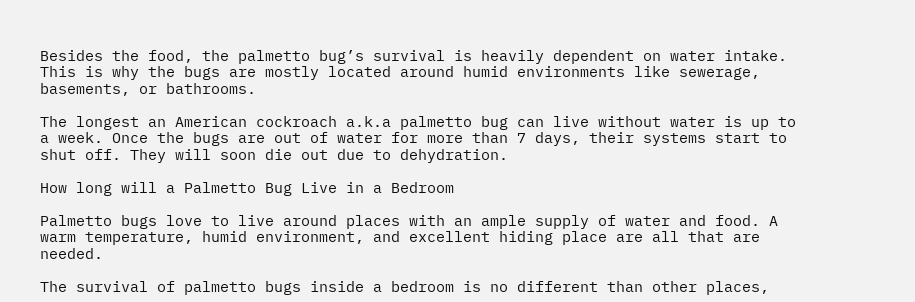Besides the food, the palmetto bug’s survival is heavily dependent on water intake. This is why the bugs are mostly located around humid environments like sewerage, basements, or bathrooms.

The longest an American cockroach a.k.a palmetto bug can live without water is up to a week. Once the bugs are out of water for more than 7 days, their systems start to shut off. They will soon die out due to dehydration.

How long will a Palmetto Bug Live in a Bedroom

Palmetto bugs love to live around places with an ample supply of water and food. A warm temperature, humid environment, and excellent hiding place are all that are needed.

The survival of palmetto bugs inside a bedroom is no different than other places,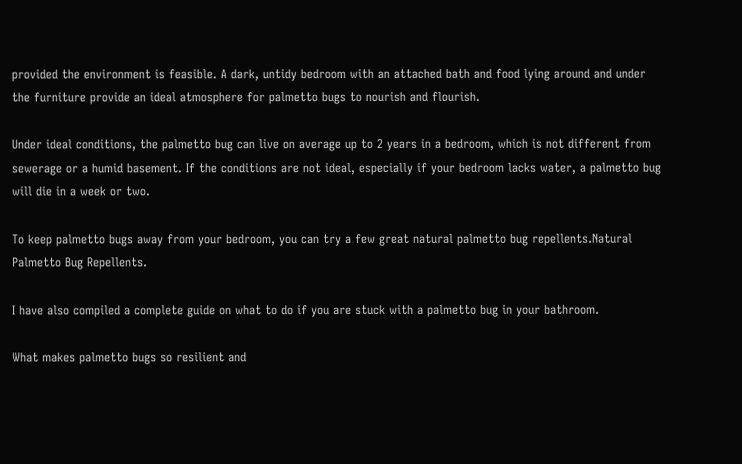provided the environment is feasible. A dark, untidy bedroom with an attached bath and food lying around and under the furniture provide an ideal atmosphere for palmetto bugs to nourish and flourish.

Under ideal conditions, the palmetto bug can live on average up to 2 years in a bedroom, which is not different from sewerage or a humid basement. If the conditions are not ideal, especially if your bedroom lacks water, a palmetto bug will die in a week or two.

To keep palmetto bugs away from your bedroom, you can try a few great natural palmetto bug repellents.Natural Palmetto Bug Repellents.

I have also compiled a complete guide on what to do if you are stuck with a palmetto bug in your bathroom.

What makes palmetto bugs so resilient and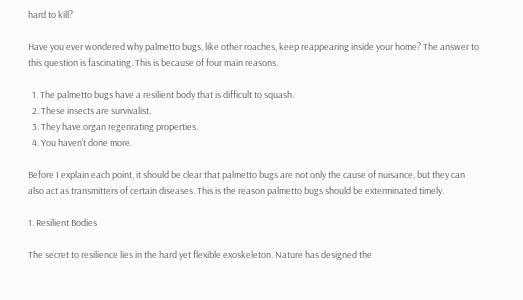hard to kill?

Have you ever wondered why palmetto bugs, like other roaches, keep reappearing inside your home? The answer to this question is fascinating. This is because of four main reasons.

  1. The palmetto bugs have a resilient body that is difficult to squash.
  2. These insects are survivalist.
  3. They have organ regenrating properties.
  4. You haven’t done more.

Before I explain each point, it should be clear that palmetto bugs are not only the cause of nuisance, but they can also act as transmitters of certain diseases. This is the reason palmetto bugs should be exterminated timely.

1. Resilient Bodies

The secret to resilience lies in the hard yet flexible exoskeleton. Nature has designed the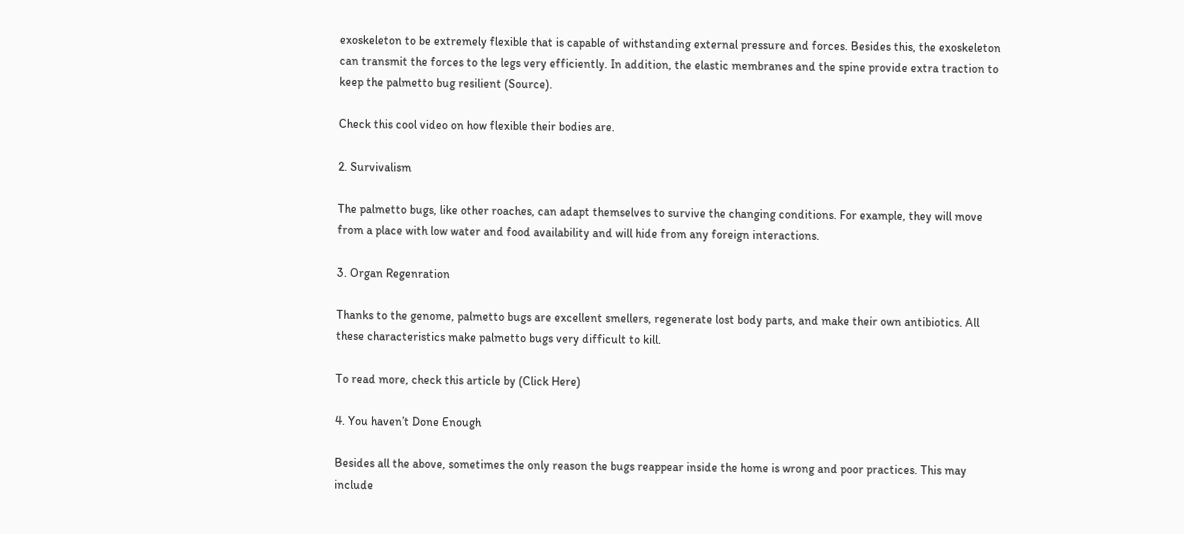exoskeleton to be extremely flexible that is capable of withstanding external pressure and forces. Besides this, the exoskeleton can transmit the forces to the legs very efficiently. In addition, the elastic membranes and the spine provide extra traction to keep the palmetto bug resilient (Source).

Check this cool video on how flexible their bodies are.

2. Survivalism

The palmetto bugs, like other roaches, can adapt themselves to survive the changing conditions. For example, they will move from a place with low water and food availability and will hide from any foreign interactions.

3. Organ Regenration

Thanks to the genome, palmetto bugs are excellent smellers, regenerate lost body parts, and make their own antibiotics. All these characteristics make palmetto bugs very difficult to kill.

To read more, check this article by (Click Here)

4. You haven’t Done Enough

Besides all the above, sometimes the only reason the bugs reappear inside the home is wrong and poor practices. This may include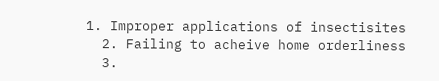1. Improper applications of insectisites
  2. Failing to acheive home orderliness
  3.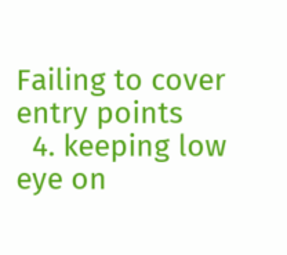Failing to cover entry points
  4. keeping low eye on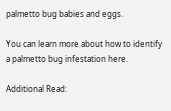palmetto bug babies and eggs.

You can learn more about how to identify a palmetto bug infestation here.

Additional Read: